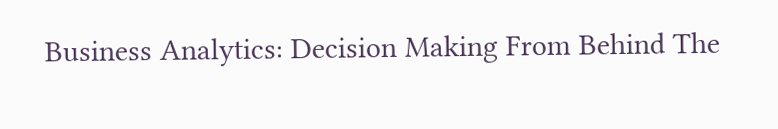Business Analytics: Decision Making From Behind The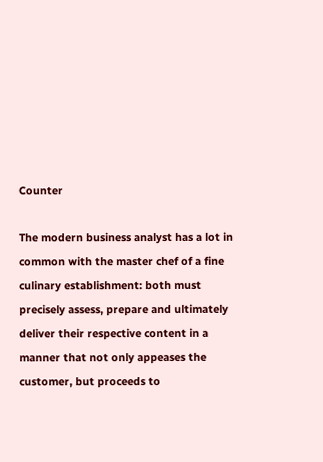Counter

The modern business analyst has a lot in common with the master chef of a fine culinary establishment: both must precisely assess, prepare and ultimately deliver their respective content in a manner that not only appeases the customer, but proceeds to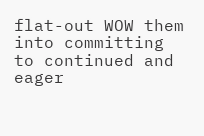flat-out WOW them into committing to continued and eager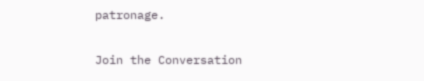patronage.

Join the Conversation